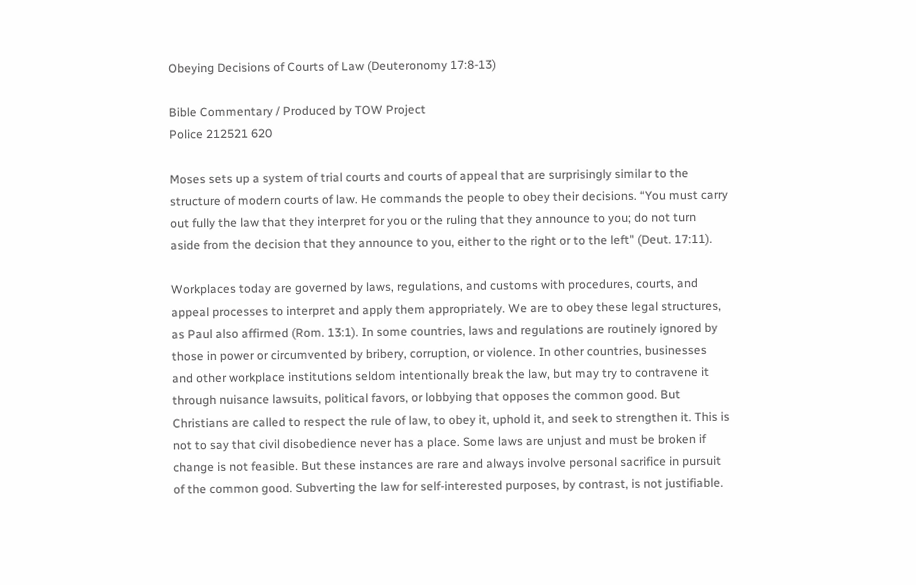Obeying Decisions of Courts of Law (Deuteronomy 17:8-13)

Bible Commentary / Produced by TOW Project
Police 212521 620

Moses sets up a system of trial courts and courts of appeal that are surprisingly similar to the structure of modern courts of law. He commands the people to obey their decisions. “You must carry out fully the law that they interpret for you or the ruling that they announce to you; do not turn aside from the decision that they announce to you, either to the right or to the left" (Deut. 17:11).

Workplaces today are governed by laws, regulations, and customs with procedures, courts, and appeal processes to interpret and apply them appropriately. We are to obey these legal structures, as Paul also affirmed (Rom. 13:1). In some countries, laws and regulations are routinely ignored by those in power or circumvented by bribery, corruption, or violence. In other countries, businesses and other workplace institutions seldom intentionally break the law, but may try to contravene it through nuisance lawsuits, political favors, or lobbying that opposes the common good. But Christians are called to respect the rule of law, to obey it, uphold it, and seek to strengthen it. This is not to say that civil disobedience never has a place. Some laws are unjust and must be broken if change is not feasible. But these instances are rare and always involve personal sacrifice in pursuit of the common good. Subverting the law for self-interested purposes, by contrast, is not justifiable.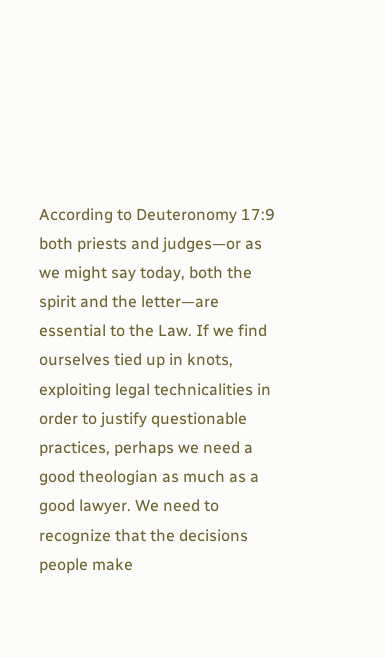According to Deuteronomy 17:9 both priests and judges—or as we might say today, both the spirit and the letter—are essential to the Law. If we find ourselves tied up in knots, exploiting legal technicalities in order to justify questionable practices, perhaps we need a good theologian as much as a good lawyer. We need to recognize that the decisions people make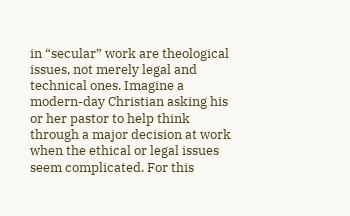in “secular” work are theological issues, not merely legal and technical ones. Imagine a modern-day Christian asking his or her pastor to help think through a major decision at work when the ethical or legal issues seem complicated. For this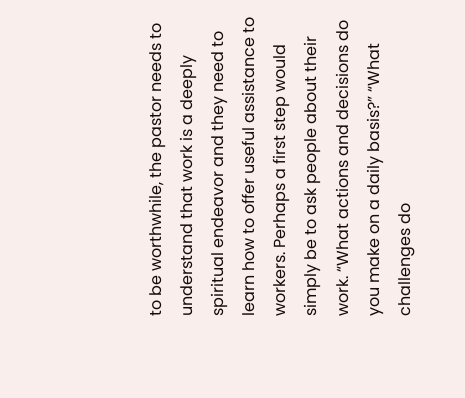to be worthwhile, the pastor needs to understand that work is a deeply spiritual endeavor and they need to learn how to offer useful assistance to workers. Perhaps a first step would simply be to ask people about their work. “What actions and decisions do you make on a daily basis?” “What challenges do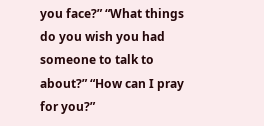you face?” “What things do you wish you had someone to talk to about?” “How can I pray for you?”